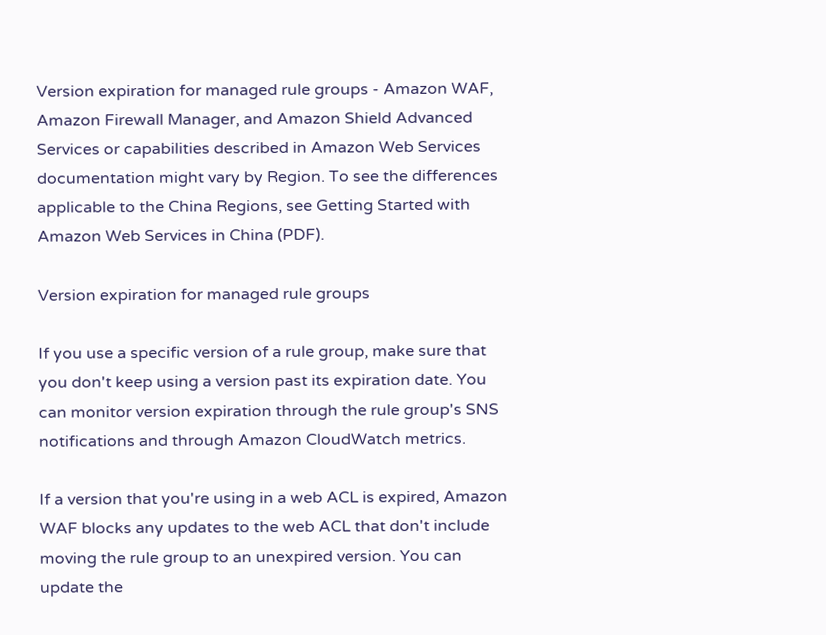Version expiration for managed rule groups - Amazon WAF, Amazon Firewall Manager, and Amazon Shield Advanced
Services or capabilities described in Amazon Web Services documentation might vary by Region. To see the differences applicable to the China Regions, see Getting Started with Amazon Web Services in China (PDF).

Version expiration for managed rule groups

If you use a specific version of a rule group, make sure that you don't keep using a version past its expiration date. You can monitor version expiration through the rule group's SNS notifications and through Amazon CloudWatch metrics.

If a version that you're using in a web ACL is expired, Amazon WAF blocks any updates to the web ACL that don't include moving the rule group to an unexpired version. You can update the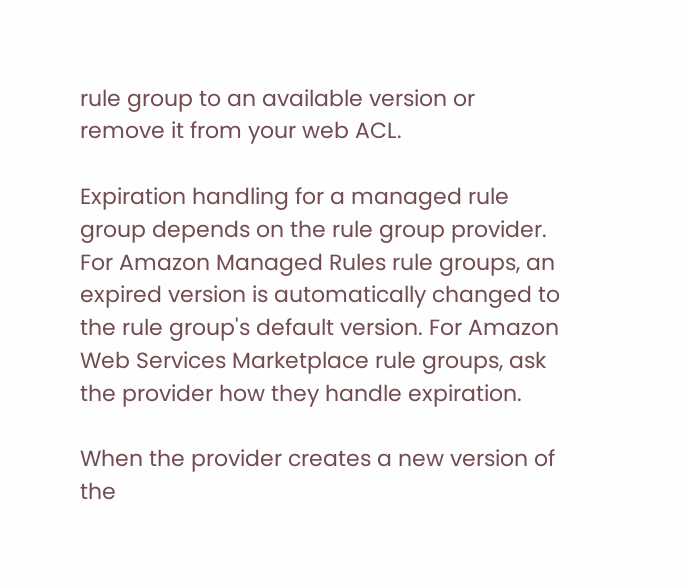rule group to an available version or remove it from your web ACL.

Expiration handling for a managed rule group depends on the rule group provider. For Amazon Managed Rules rule groups, an expired version is automatically changed to the rule group's default version. For Amazon Web Services Marketplace rule groups, ask the provider how they handle expiration.

When the provider creates a new version of the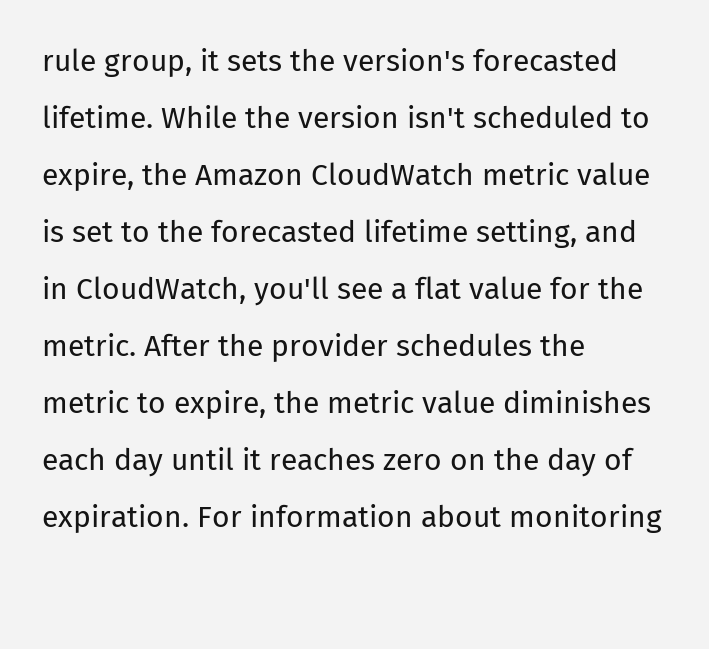rule group, it sets the version's forecasted lifetime. While the version isn't scheduled to expire, the Amazon CloudWatch metric value is set to the forecasted lifetime setting, and in CloudWatch, you'll see a flat value for the metric. After the provider schedules the metric to expire, the metric value diminishes each day until it reaches zero on the day of expiration. For information about monitoring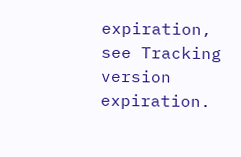expiration, see Tracking version expiration.